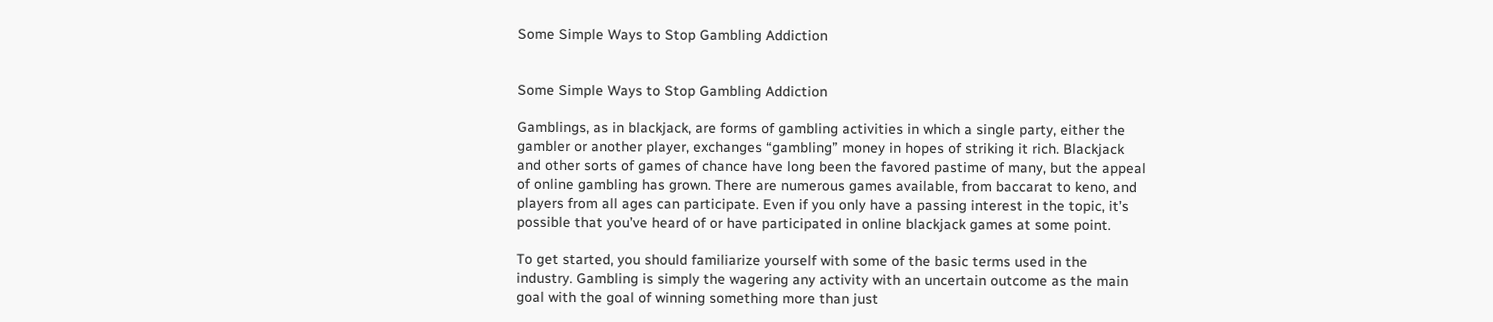Some Simple Ways to Stop Gambling Addiction


Some Simple Ways to Stop Gambling Addiction

Gamblings, as in blackjack, are forms of gambling activities in which a single party, either the gambler or another player, exchanges “gambling” money in hopes of striking it rich. Blackjack and other sorts of games of chance have long been the favored pastime of many, but the appeal of online gambling has grown. There are numerous games available, from baccarat to keno, and players from all ages can participate. Even if you only have a passing interest in the topic, it’s possible that you’ve heard of or have participated in online blackjack games at some point.

To get started, you should familiarize yourself with some of the basic terms used in the industry. Gambling is simply the wagering any activity with an uncertain outcome as the main goal with the goal of winning something more than just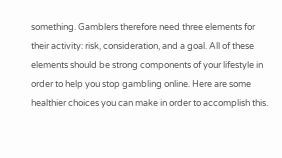something. Gamblers therefore need three elements for their activity: risk, consideration, and a goal. All of these elements should be strong components of your lifestyle in order to help you stop gambling online. Here are some healthier choices you can make in order to accomplish this.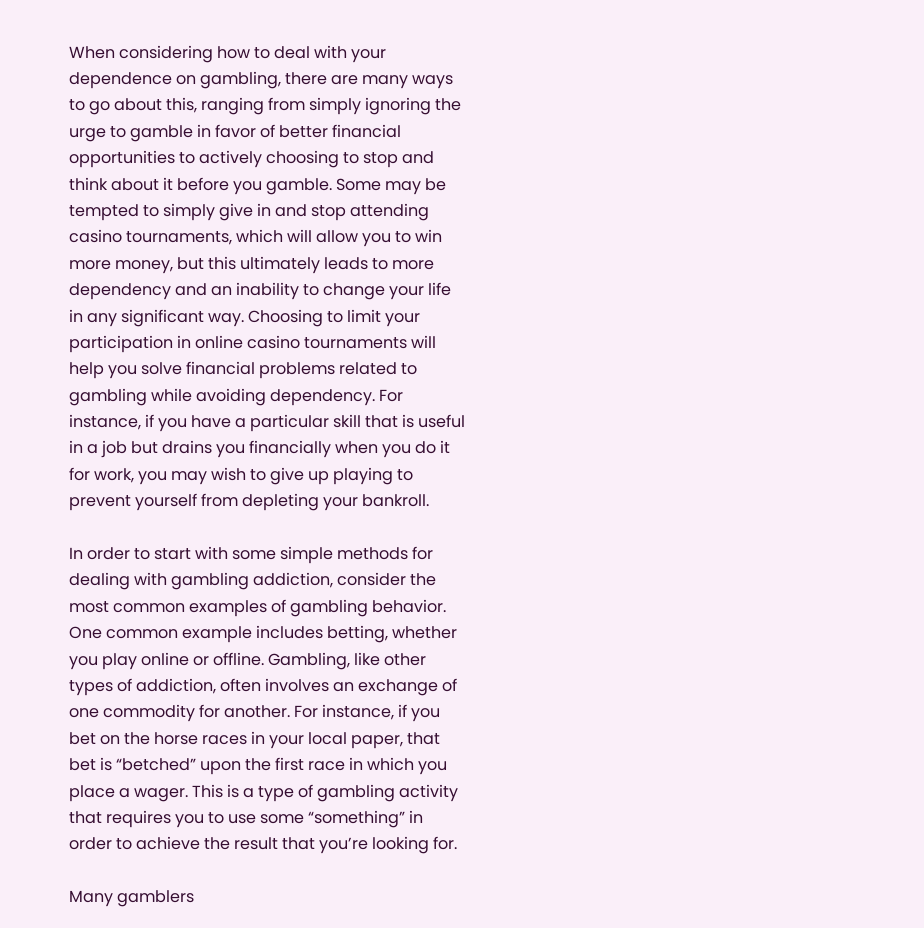When considering how to deal with your dependence on gambling, there are many ways to go about this, ranging from simply ignoring the urge to gamble in favor of better financial opportunities to actively choosing to stop and think about it before you gamble. Some may be tempted to simply give in and stop attending casino tournaments, which will allow you to win more money, but this ultimately leads to more dependency and an inability to change your life in any significant way. Choosing to limit your participation in online casino tournaments will help you solve financial problems related to gambling while avoiding dependency. For instance, if you have a particular skill that is useful in a job but drains you financially when you do it for work, you may wish to give up playing to prevent yourself from depleting your bankroll.

In order to start with some simple methods for dealing with gambling addiction, consider the most common examples of gambling behavior. One common example includes betting, whether you play online or offline. Gambling, like other types of addiction, often involves an exchange of one commodity for another. For instance, if you bet on the horse races in your local paper, that bet is “betched” upon the first race in which you place a wager. This is a type of gambling activity that requires you to use some “something” in order to achieve the result that you’re looking for.

Many gamblers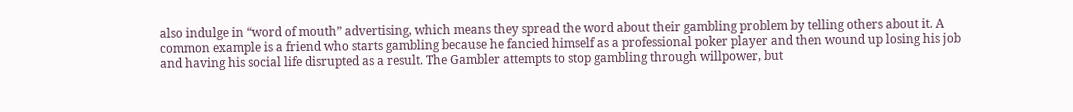also indulge in “word of mouth” advertising, which means they spread the word about their gambling problem by telling others about it. A common example is a friend who starts gambling because he fancied himself as a professional poker player and then wound up losing his job and having his social life disrupted as a result. The Gambler attempts to stop gambling through willpower, but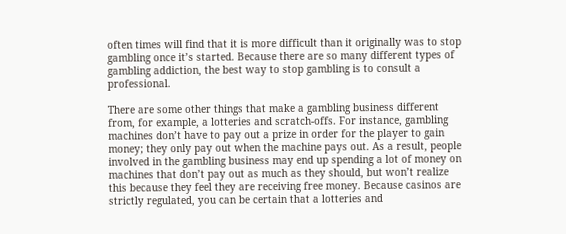often times will find that it is more difficult than it originally was to stop gambling once it’s started. Because there are so many different types of gambling addiction, the best way to stop gambling is to consult a professional.

There are some other things that make a gambling business different from, for example, a lotteries and scratch-offs. For instance, gambling machines don’t have to pay out a prize in order for the player to gain money; they only pay out when the machine pays out. As a result, people involved in the gambling business may end up spending a lot of money on machines that don’t pay out as much as they should, but won’t realize this because they feel they are receiving free money. Because casinos are strictly regulated, you can be certain that a lotteries and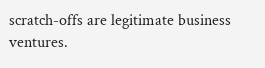scratch-offs are legitimate business ventures.